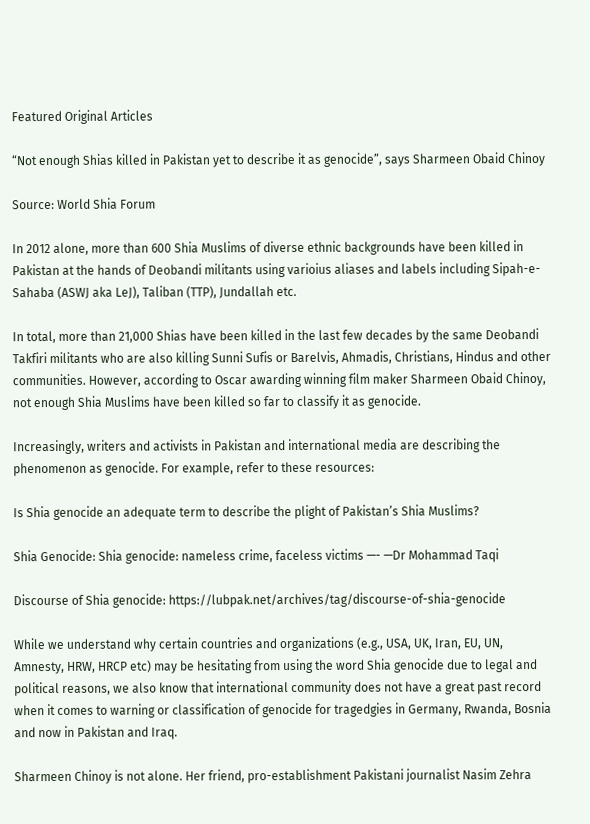Featured Original Articles

“Not enough Shias killed in Pakistan yet to describe it as genocide”, says Sharmeen Obaid Chinoy

Source: World Shia Forum

In 2012 alone, more than 600 Shia Muslims of diverse ethnic backgrounds have been killed in Pakistan at the hands of Deobandi militants using varioius aliases and labels including Sipah-e-Sahaba (ASWJ aka LeJ), Taliban (TTP), Jundallah etc.

In total, more than 21,000 Shias have been killed in the last few decades by the same Deobandi Takfiri militants who are also killing Sunni Sufis or Barelvis, Ahmadis, Christians, Hindus and other communities. However, according to Oscar awarding winning film maker Sharmeen Obaid Chinoy, not enough Shia Muslims have been killed so far to classify it as genocide.

Increasingly, writers and activists in Pakistan and international media are describing the phenomenon as genocide. For example, refer to these resources:

Is Shia genocide an adequate term to describe the plight of Pakistan’s Shia Muslims?

Shia Genocide: Shia genocide: nameless crime, faceless victims —- —Dr Mohammad Taqi

Discourse of Shia genocide: https://lubpak.net/archives/tag/discourse-of-shia-genocide

While we understand why certain countries and organizations (e.g., USA, UK, Iran, EU, UN, Amnesty, HRW, HRCP etc) may be hesitating from using the word Shia genocide due to legal and political reasons, we also know that international community does not have a great past record when it comes to warning or classification of genocide for tragedgies in Germany, Rwanda, Bosnia and now in Pakistan and Iraq.

Sharmeen Chinoy is not alone. Her friend, pro-establishment Pakistani journalist Nasim Zehra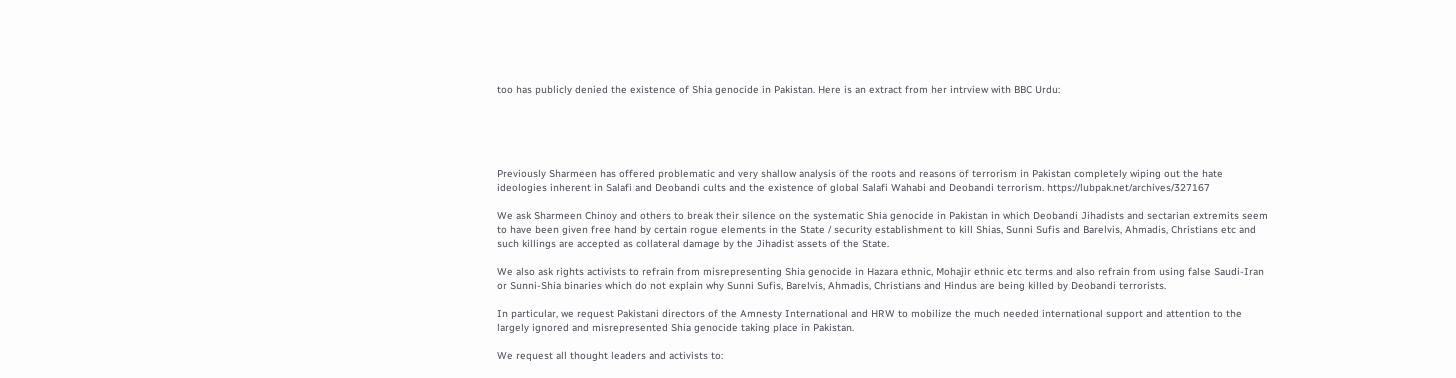too has publicly denied the existence of Shia genocide in Pakistan. Here is an extract from her intrview with BBC Urdu:





Previously Sharmeen has offered problematic and very shallow analysis of the roots and reasons of terrorism in Pakistan completely wiping out the hate ideologies inherent in Salafi and Deobandi cults and the existence of global Salafi Wahabi and Deobandi terrorism. https://lubpak.net/archives/327167

We ask Sharmeen Chinoy and others to break their silence on the systematic Shia genocide in Pakistan in which Deobandi Jihadists and sectarian extremits seem to have been given free hand by certain rogue elements in the State / security establishment to kill Shias, Sunni Sufis and Barelvis, Ahmadis, Christians etc and such killings are accepted as collateral damage by the Jihadist assets of the State.

We also ask rights activists to refrain from misrepresenting Shia genocide in Hazara ethnic, Mohajir ethnic etc terms and also refrain from using false Saudi-Iran or Sunni-Shia binaries which do not explain why Sunni Sufis, Barelvis, Ahmadis, Christians and Hindus are being killed by Deobandi terrorists.

In particular, we request Pakistani directors of the Amnesty International and HRW to mobilize the much needed international support and attention to the largely ignored and misrepresented Shia genocide taking place in Pakistan.

We request all thought leaders and activists to: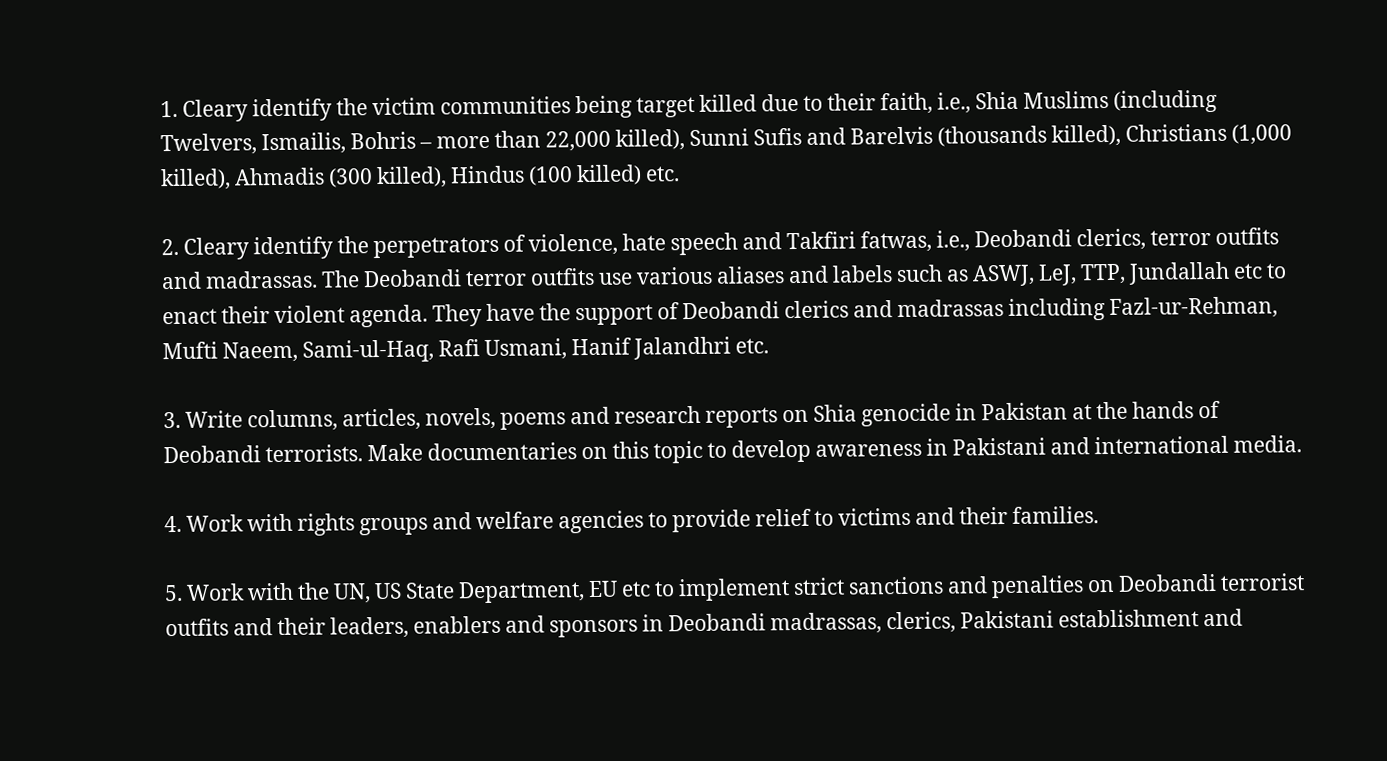1. Cleary identify the victim communities being target killed due to their faith, i.e., Shia Muslims (including Twelvers, Ismailis, Bohris – more than 22,000 killed), Sunni Sufis and Barelvis (thousands killed), Christians (1,000 killed), Ahmadis (300 killed), Hindus (100 killed) etc.

2. Cleary identify the perpetrators of violence, hate speech and Takfiri fatwas, i.e., Deobandi clerics, terror outfits and madrassas. The Deobandi terror outfits use various aliases and labels such as ASWJ, LeJ, TTP, Jundallah etc to enact their violent agenda. They have the support of Deobandi clerics and madrassas including Fazl-ur-Rehman, Mufti Naeem, Sami-ul-Haq, Rafi Usmani, Hanif Jalandhri etc.

3. Write columns, articles, novels, poems and research reports on Shia genocide in Pakistan at the hands of Deobandi terrorists. Make documentaries on this topic to develop awareness in Pakistani and international media.

4. Work with rights groups and welfare agencies to provide relief to victims and their families.

5. Work with the UN, US State Department, EU etc to implement strict sanctions and penalties on Deobandi terrorist outfits and their leaders, enablers and sponsors in Deobandi madrassas, clerics, Pakistani establishment and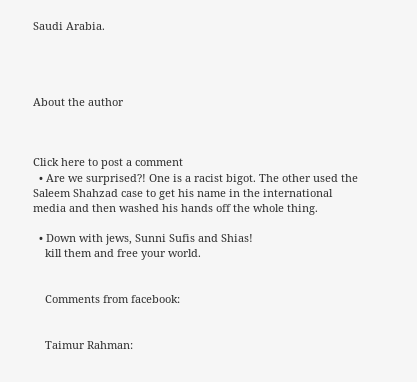Saudi Arabia.




About the author



Click here to post a comment
  • Are we surprised?! One is a racist bigot. The other used the Saleem Shahzad case to get his name in the international media and then washed his hands off the whole thing.

  • Down with jews, Sunni Sufis and Shias!
    kill them and free your world.


    Comments from facebook:


    Taimur Rahman: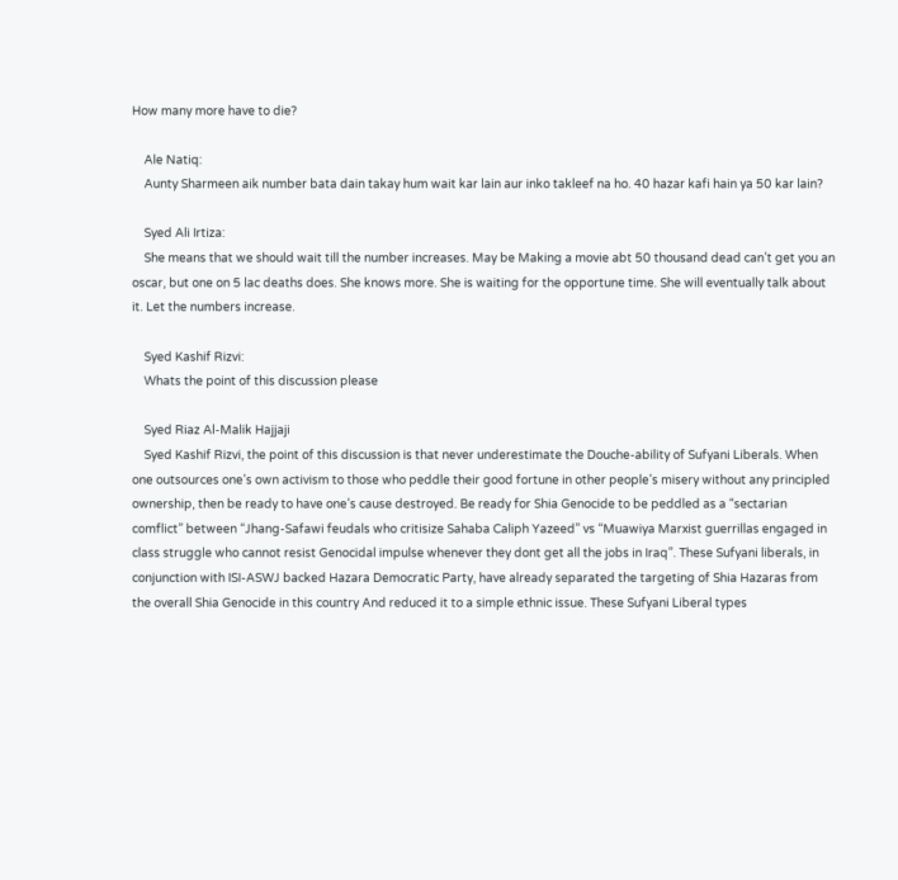How many more have to die?

    Ale Natiq:
    Aunty Sharmeen aik number bata dain takay hum wait kar lain aur inko takleef na ho. 40 hazar kafi hain ya 50 kar lain?

    Syed Ali Irtiza:
    She means that we should wait till the number increases. May be Making a movie abt 50 thousand dead can’t get you an oscar, but one on 5 lac deaths does. She knows more. She is waiting for the opportune time. She will eventually talk about it. Let the numbers increase.

    Syed Kashif Rizvi:
    Whats the point of this discussion please

    Syed Riaz Al-Malik Hajjaji
    Syed Kashif Rizvi, the point of this discussion is that never underestimate the Douche-ability of Sufyani Liberals. When one outsources one’s own activism to those who peddle their good fortune in other people’s misery without any principled ownership, then be ready to have one’s cause destroyed. Be ready for Shia Genocide to be peddled as a “sectarian comflict” between “Jhang-Safawi feudals who critisize Sahaba Caliph Yazeed” vs “Muawiya Marxist guerrillas engaged in class struggle who cannot resist Genocidal impulse whenever they dont get all the jobs in Iraq”. These Sufyani liberals, in conjunction with ISI-ASWJ backed Hazara Democratic Party, have already separated the targeting of Shia Hazaras from the overall Shia Genocide in this country And reduced it to a simple ethnic issue. These Sufyani Liberal types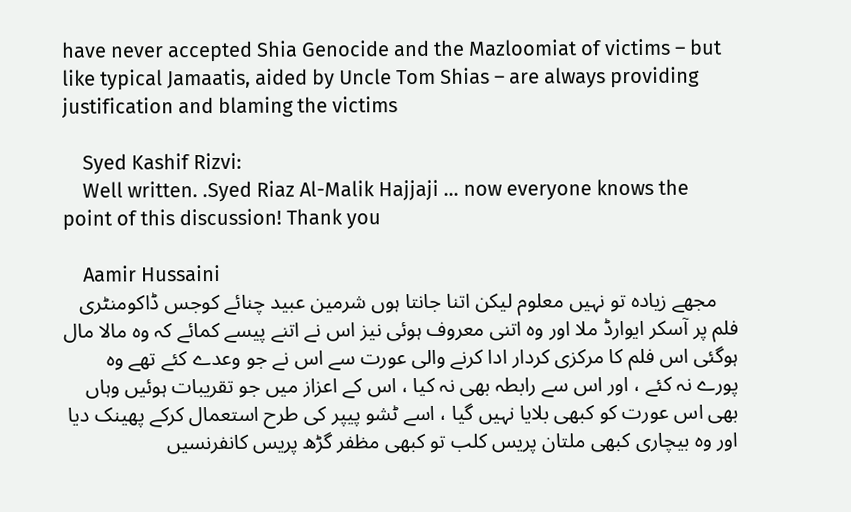have never accepted Shia Genocide and the Mazloomiat of victims – but like typical Jamaatis, aided by Uncle Tom Shias – are always providing justification and blaming the victims

    Syed Kashif Rizvi:
    Well written. .Syed Riaz Al-Malik Hajjaji … now everyone knows the point of this discussion! Thank you

    Aamir Hussaini
    مجھے زیادہ تو نہیں معلوم لیکن اتنا جانتا ہوں شرمین عبید چنائے کوجس ڈاکومنٹری فلم پر آسکر ایوارڈ ملا اور وہ اتنی معروف ہوئی نیز اس نے اتنے پیسے کمائے کہ وہ مالا مال ہوگئی اس فلم کا مرکزی کردار ادا کرنے والی عورت سے اس نے جو وعدے کئے تھے وہ پورے نہ کئے ، اور اس سے رابطہ بھی نہ کیا ، اس کے اعزاز میں جو تقریبات ہوئیں وہاں بھی اس عورت کو کبھی بلایا نہیں گیا ، اسے ٹشو پیپر کی طرح استعمال کرکے پھینک دیا اور وہ بیچاری کبھی ملتان پریس کلب تو کبھی مظفر گڑھ پریس کانفرنسیں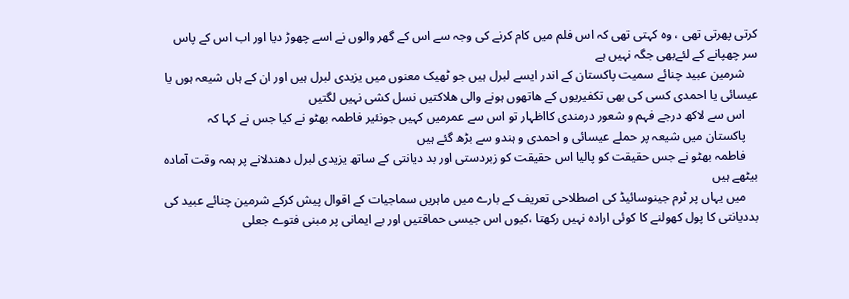کرتی پھرتی تھی ، وہ کہتی تھی کہ اس فلم میں کام کرنے کی وجہ سے اس کے گھر والوں نے اسے چھوڑ دیا اور اب اس کے پاس سر چھپانے کے لئےبھی جگہ نہیں ہے
    شرمین عبید چنائے سمیت پاکستان کے اندر ایسے لبرل ہیں جو ٹھیک معنوں میں یزیدی لبرل ہیں اور ان کے ہاں شیعہ ہوں یا عیسائی یا احمدی کسی کی بھی تکفیریوں کے ھاتھوں ہونے والی ھلاکتیں نسل کشی نہیں لگتیں
    اس سے لاکھ درجے فہم و شعور درمندی کااظہار تو اس سے عمرمیں کہیں جونئیر فاطمہ بھٹو نے کیا جس نے کہا کہ
    پاکستان میں شیعہ پر حملے عیسائی و احمدی و ہندو سے بڑھ گئے ہیں
    فاطمہ بھٹو نے جس حقیقت کو پالیا اس حقیقت کو زبردستی اور بد دیانتی کے ساتھ یزیدی لبرل دھندلانے پر ہمہ وقت آمادہ بیٹھے ہیں
    میں یہاں پر ٹرم جینوسائیڈ کی اصطلاحی تعریف کے بارے میں ماہریں سماجیات کے اقوال پیش کرکے شرمین چنائے عبید کی بددیانتی کا پول کھولنے کا کوئی ارادہ نہیں رکھتا ،کیوں اس جیسی حماقتیں اور بے ایمانی پر مبنی فتوے جعلی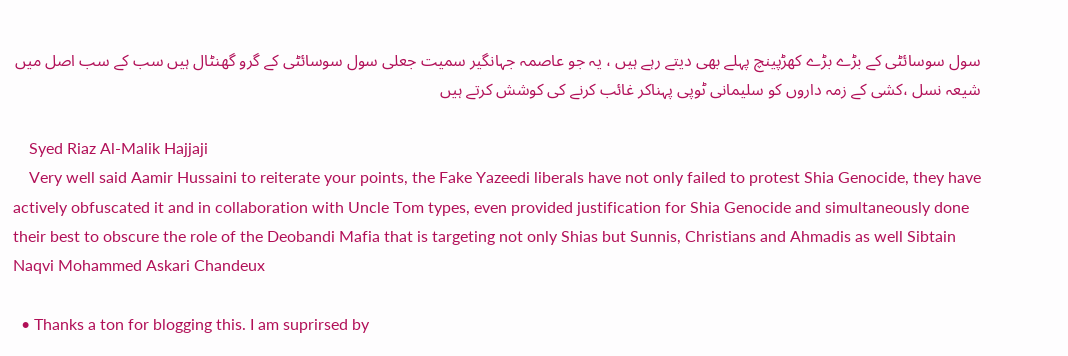سول سوسائٹی کے بڑے بڑے کھڑپینچ پہلے بھی دیتے رہے ہیں ، یہ جو عاصمہ جہانگیر سمیت جعلی سول سوسائٹی کے گرو گھنٹال ہیں سب کے سب اصل میں شیعہ نسل ،کشی کے زمہ داروں کو سلیمانی ٹوپی پہناکر غائب کرنے کی کوشش کرتے ہیں

    Syed Riaz Al-Malik Hajjaji
    Very well said Aamir Hussaini to reiterate your points, the Fake Yazeedi liberals have not only failed to protest Shia Genocide, they have actively obfuscated it and in collaboration with Uncle Tom types, even provided justification for Shia Genocide and simultaneously done their best to obscure the role of the Deobandi Mafia that is targeting not only Shias but Sunnis, Christians and Ahmadis as well Sibtain Naqvi Mohammed Askari Chandeux

  • Thanks a ton for blogging this. I am suprirsed by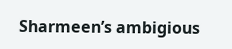Sharmeen’s ambigious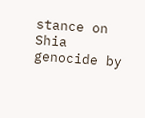stance on Shia genocide by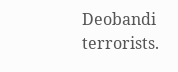Deobandi terrorists.